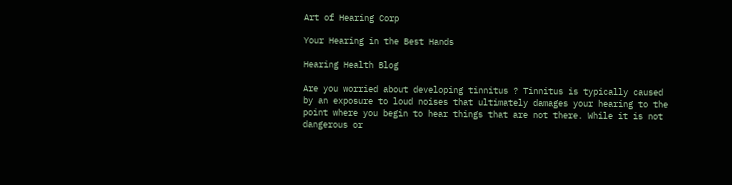Art of Hearing Corp

Your Hearing in the Best Hands

Hearing Health Blog

Are you worried about developing tinnitus ? Tinnitus is typically caused by an exposure to loud noises that ultimately damages your hearing to the point where you begin to hear things that are not there. While it is not dangerous or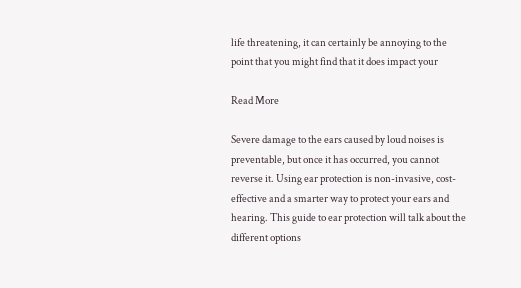life threatening, it can certainly be annoying to the point that you might find that it does impact your

Read More

Severe damage to the ears caused by loud noises is preventable, but once it has occurred, you cannot reverse it. Using ear protection is non-invasive, cost-effective and a smarter way to protect your ears and hearing. This guide to ear protection will talk about the different options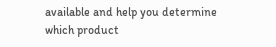available and help you determine which product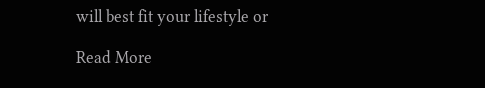will best fit your lifestyle or

Read More